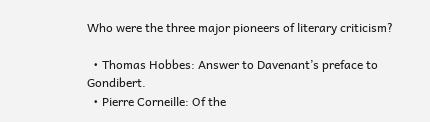Who were the three major pioneers of literary criticism?

  • Thomas Hobbes: Answer to Davenant’s preface to Gondibert.
  • Pierre Corneille: Of the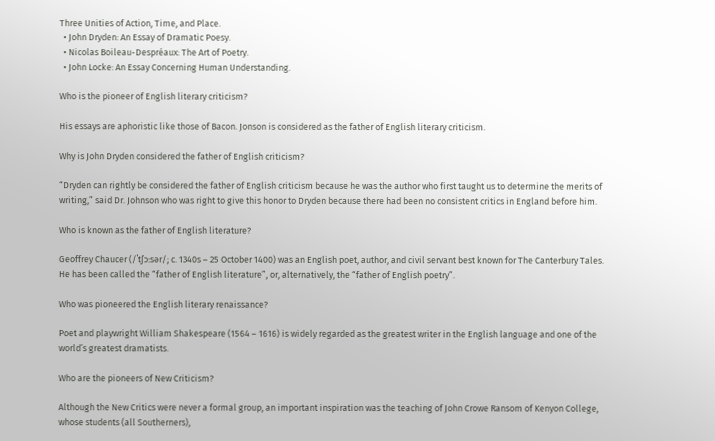Three Unities of Action, Time, and Place.
  • John Dryden: An Essay of Dramatic Poesy.
  • Nicolas Boileau-Despréaux: The Art of Poetry.
  • John Locke: An Essay Concerning Human Understanding.

Who is the pioneer of English literary criticism?

His essays are aphoristic like those of Bacon. Jonson is considered as the father of English literary criticism.

Why is John Dryden considered the father of English criticism?

“Dryden can rightly be considered the father of English criticism because he was the author who first taught us to determine the merits of writing,” said Dr. Johnson who was right to give this honor to Dryden because there had been no consistent critics in England before him.

Who is known as the father of English literature?

Geoffrey Chaucer (/ˈtʃɔːsər/; c. 1340s – 25 October 1400) was an English poet, author, and civil servant best known for The Canterbury Tales. He has been called the “father of English literature”, or, alternatively, the “father of English poetry”.

Who was pioneered the English literary renaissance?

Poet and playwright William Shakespeare (1564 – 1616) is widely regarded as the greatest writer in the English language and one of the world’s greatest dramatists.

Who are the pioneers of New Criticism?

Although the New Critics were never a formal group, an important inspiration was the teaching of John Crowe Ransom of Kenyon College, whose students (all Southerners),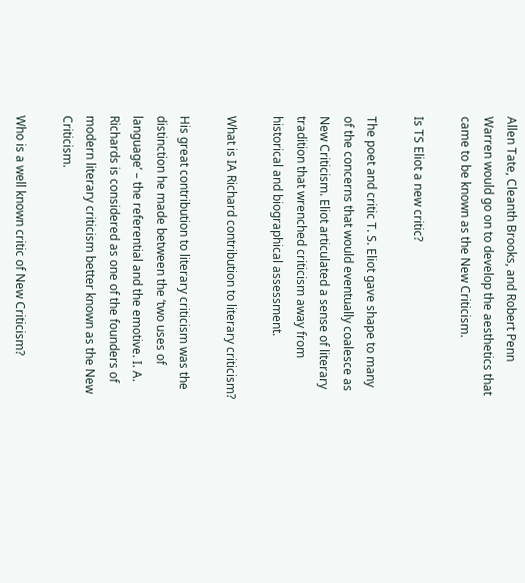Allen Tate, Cleanth Brooks, and Robert Penn Warren would go on to develop the aesthetics that came to be known as the New Criticism.

Is TS Eliot a new critic?

The poet and critic T. S. Eliot gave shape to many of the concerns that would eventually coalesce as New Criticism. Eliot articulated a sense of literary tradition that wrenched criticism away from historical and biographical assessment.

What is IA Richard contribution to literary criticism?

His great contribution to literary criticism was the distinction he made between the ‘two uses of language’ – the referential and the emotive. I. A. Richards is considered as one of the founders of modern literary criticism better known as the New Criticism.

Who is a well known critic of New Criticism?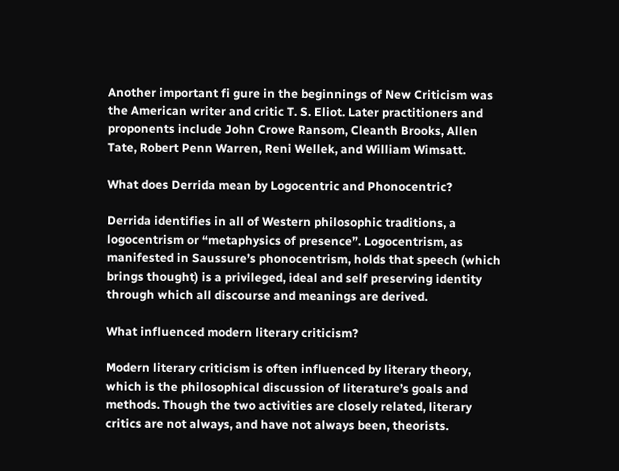Another important fi gure in the beginnings of New Criticism was the American writer and critic T. S. Eliot. Later practitioners and proponents include John Crowe Ransom, Cleanth Brooks, Allen Tate, Robert Penn Warren, Reni Wellek, and William Wimsatt.

What does Derrida mean by Logocentric and Phonocentric?

Derrida identifies in all of Western philosophic traditions, a logocentrism or “metaphysics of presence”. Logocentrism, as manifested in Saussure’s phonocentrism, holds that speech (which brings thought) is a privileged, ideal and self preserving identity through which all discourse and meanings are derived.

What influenced modern literary criticism?

Modern literary criticism is often influenced by literary theory, which is the philosophical discussion of literature’s goals and methods. Though the two activities are closely related, literary critics are not always, and have not always been, theorists.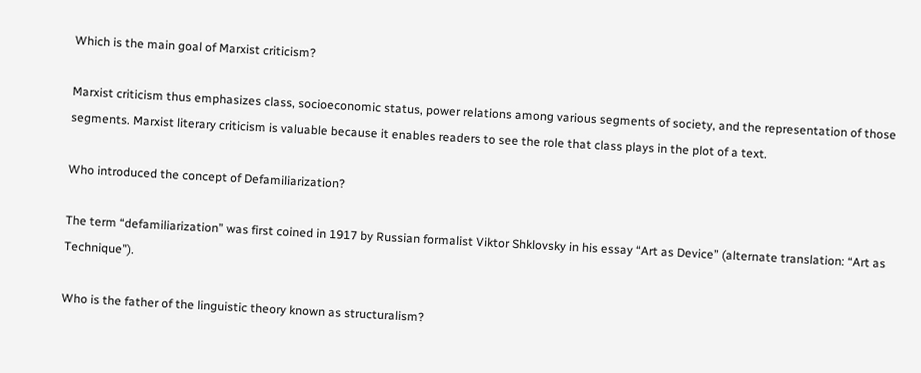Which is the main goal of Marxist criticism?

Marxist criticism thus emphasizes class, socioeconomic status, power relations among various segments of society, and the representation of those segments. Marxist literary criticism is valuable because it enables readers to see the role that class plays in the plot of a text.

Who introduced the concept of Defamiliarization?

The term “defamiliarization” was first coined in 1917 by Russian formalist Viktor Shklovsky in his essay “Art as Device” (alternate translation: “Art as Technique”).

Who is the father of the linguistic theory known as structuralism?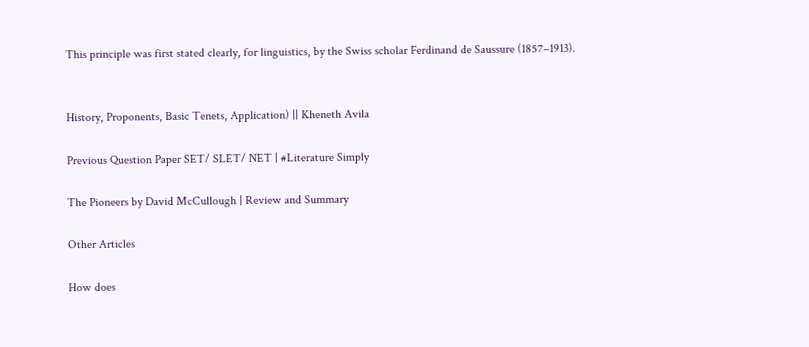This principle was first stated clearly, for linguistics, by the Swiss scholar Ferdinand de Saussure (1857–1913).


History, Proponents, Basic Tenets, Application) || Kheneth Avila

Previous Question Paper SET/ SLET/ NET | #Literature Simply

The Pioneers by David McCullough | Review and Summary

Other Articles

How does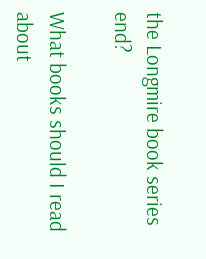the Longmire book series end?

What books should I read about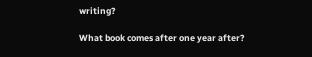writing?

What book comes after one year after?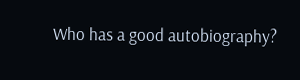Who has a good autobiography?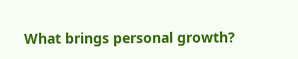What brings personal growth?